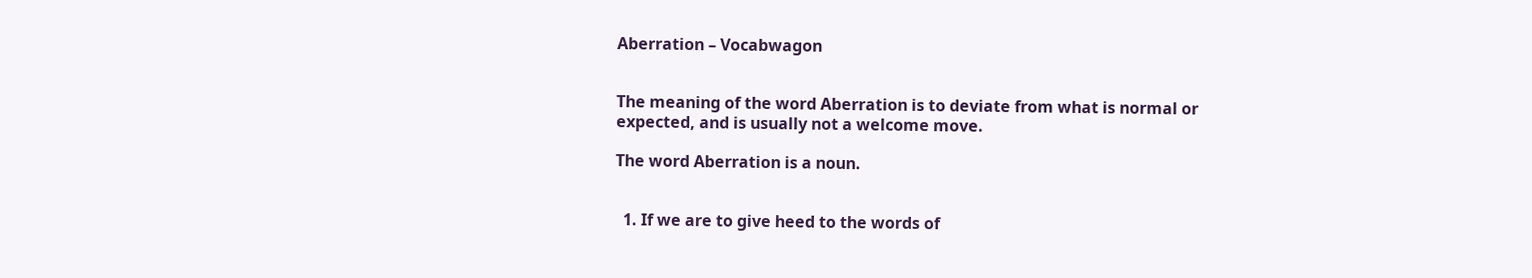Aberration – Vocabwagon


The meaning of the word Aberration is to deviate from what is normal or expected, and is usually not a welcome move.

The word Aberration is a noun.


  1. If we are to give heed to the words of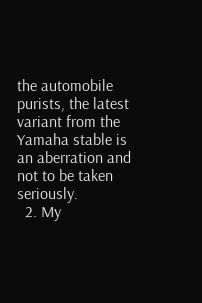the automobile purists, the latest variant from the Yamaha stable is an aberration and not to be taken seriously.
  2. My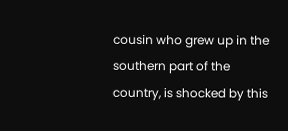cousin who grew up in the southern part of the country, is shocked by this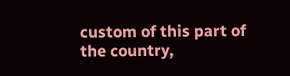custom of this part of the country,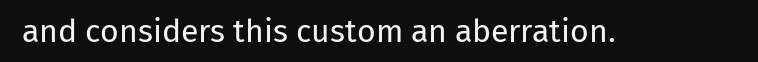and considers this custom an aberration.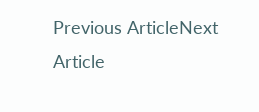Previous ArticleNext Article